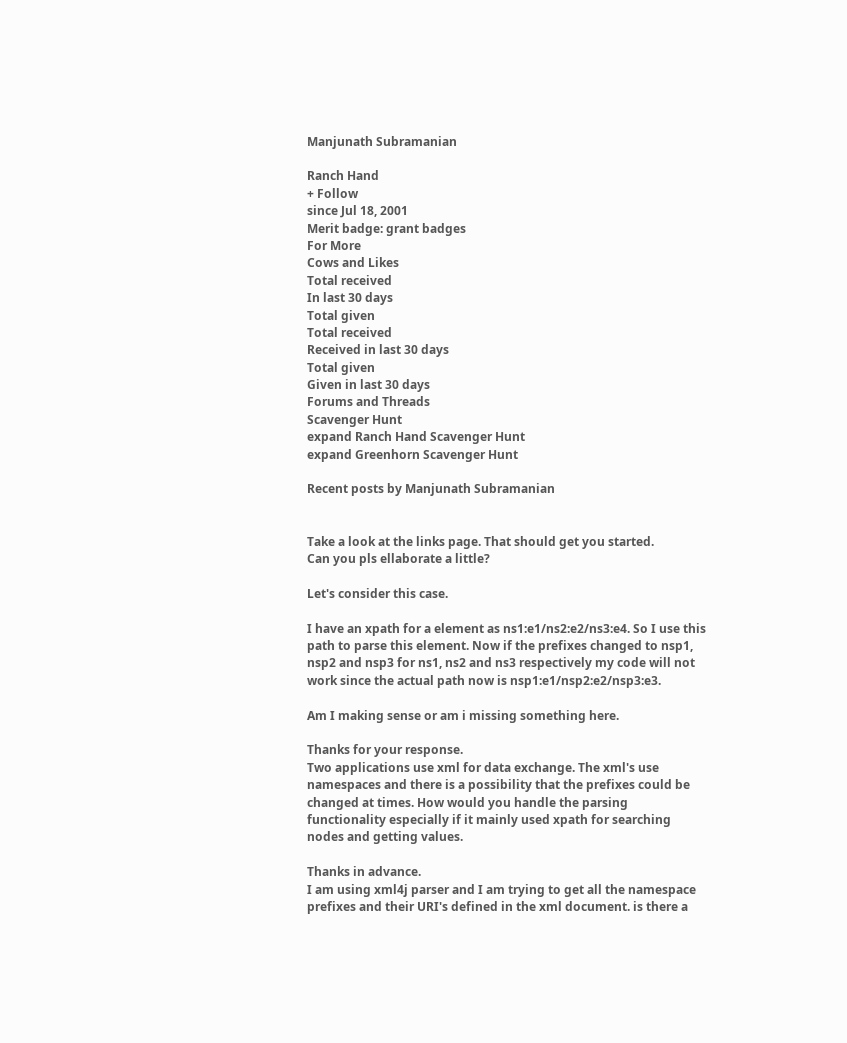Manjunath Subramanian

Ranch Hand
+ Follow
since Jul 18, 2001
Merit badge: grant badges
For More
Cows and Likes
Total received
In last 30 days
Total given
Total received
Received in last 30 days
Total given
Given in last 30 days
Forums and Threads
Scavenger Hunt
expand Ranch Hand Scavenger Hunt
expand Greenhorn Scavenger Hunt

Recent posts by Manjunath Subramanian


Take a look at the links page. That should get you started.
Can you pls ellaborate a little?

Let's consider this case.

I have an xpath for a element as ns1:e1/ns2:e2/ns3:e4. So I use this path to parse this element. Now if the prefixes changed to nsp1, nsp2 and nsp3 for ns1, ns2 and ns3 respectively my code will not work since the actual path now is nsp1:e1/nsp2:e2/nsp3:e3.

Am I making sense or am i missing something here.

Thanks for your response.
Two applications use xml for data exchange. The xml's use namespaces and there is a possibility that the prefixes could be changed at times. How would you handle the parsing functionality especially if it mainly used xpath for searching nodes and getting values.

Thanks in advance.
I am using xml4j parser and I am trying to get all the namespace prefixes and their URI's defined in the xml document. is there a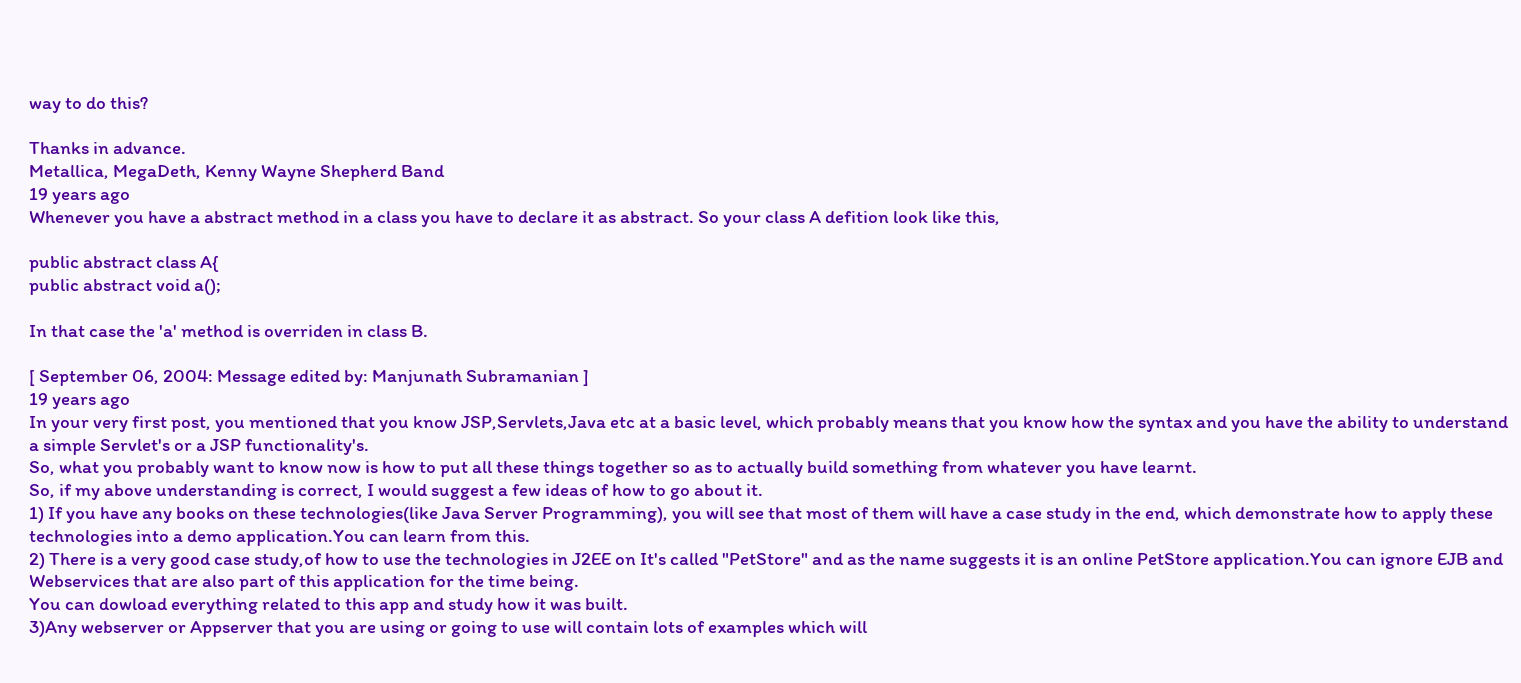way to do this?

Thanks in advance.
Metallica, MegaDeth, Kenny Wayne Shepherd Band
19 years ago
Whenever you have a abstract method in a class you have to declare it as abstract. So your class A defition look like this,

public abstract class A{
public abstract void a();

In that case the 'a' method is overriden in class B.

[ September 06, 2004: Message edited by: Manjunath Subramanian ]
19 years ago
In your very first post, you mentioned that you know JSP,Servlets,Java etc at a basic level, which probably means that you know how the syntax and you have the ability to understand a simple Servlet's or a JSP functionality's.
So, what you probably want to know now is how to put all these things together so as to actually build something from whatever you have learnt.
So, if my above understanding is correct, I would suggest a few ideas of how to go about it.
1) If you have any books on these technologies(like Java Server Programming), you will see that most of them will have a case study in the end, which demonstrate how to apply these technologies into a demo application.You can learn from this.
2) There is a very good case study,of how to use the technologies in J2EE on It's called "PetStore" and as the name suggests it is an online PetStore application.You can ignore EJB and Webservices that are also part of this application for the time being.
You can dowload everything related to this app and study how it was built.
3)Any webserver or Appserver that you are using or going to use will contain lots of examples which will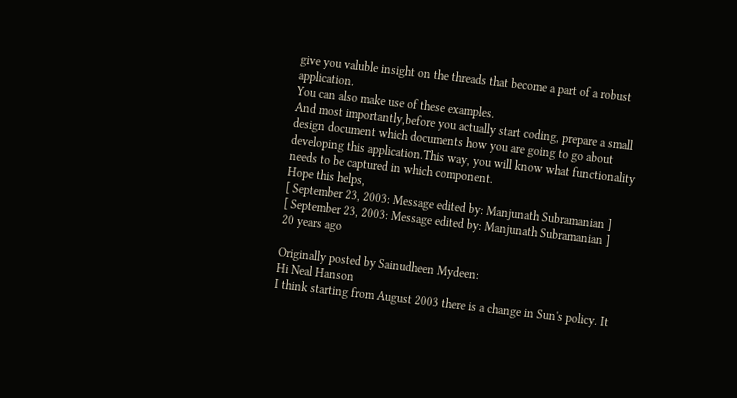give you valuble insight on the threads that become a part of a robust application.
You can also make use of these examples.
And most importantly,before you actually start coding, prepare a small design document which documents how you are going to go about developing this application.This way, you will know what functionality needs to be captured in which component.
Hope this helps,
[ September 23, 2003: Message edited by: Manjunath Subramanian ]
[ September 23, 2003: Message edited by: Manjunath Subramanian ]
20 years ago

Originally posted by Sainudheen Mydeen:
Hi Neal Hanson
I think starting from August 2003 there is a change in Sun's policy. It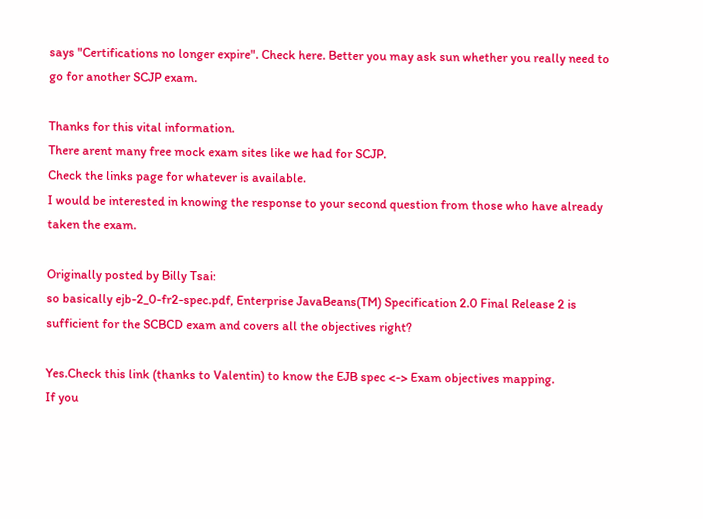says "Certifications no longer expire". Check here. Better you may ask sun whether you really need to go for another SCJP exam.

Thanks for this vital information.
There arent many free mock exam sites like we had for SCJP.
Check the links page for whatever is available.
I would be interested in knowing the response to your second question from those who have already taken the exam.

Originally posted by Billy Tsai:
so basically ejb-2_0-fr2-spec.pdf, Enterprise JavaBeans(TM) Specification 2.0 Final Release 2 is sufficient for the SCBCD exam and covers all the objectives right?

Yes.Check this link (thanks to Valentin) to know the EJB spec <-> Exam objectives mapping.
If you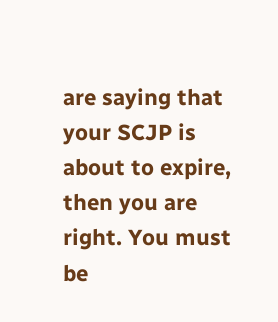are saying that your SCJP is about to expire, then you are right. You must be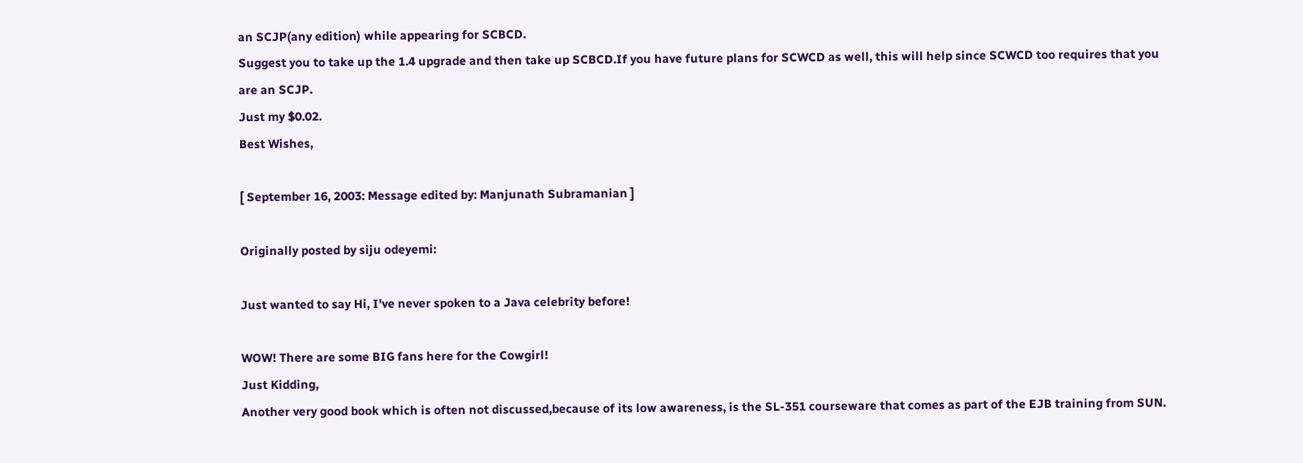an SCJP(any edition) while appearing for SCBCD.
Suggest you to take up the 1.4 upgrade and then take up SCBCD.If you have future plans for SCWCD as well, this will help since SCWCD too requires that you are an SCJP.
Just my $0.02.
Best Wishes,

[ September 16, 2003: Message edited by: Manjunath Subramanian ]

Originally posted by siju odeyemi:

Just wanted to say Hi, I've never spoken to a Java celebrity before!

WOW! There are some BIG fans here for the Cowgirl!
Just Kidding,
Another very good book which is often not discussed,because of its low awareness, is the SL-351 courseware that comes as part of the EJB training from SUN.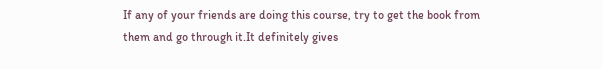If any of your friends are doing this course, try to get the book from
them and go through it.It definitely gives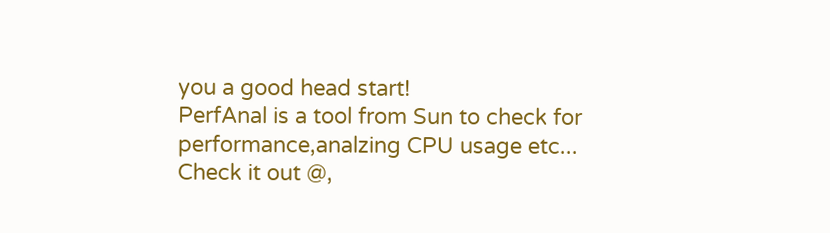you a good head start!
PerfAnal is a tool from Sun to check for performance,analzing CPU usage etc...
Check it out @,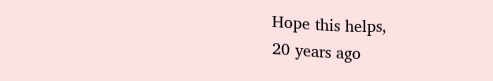Hope this helps,
20 years ago